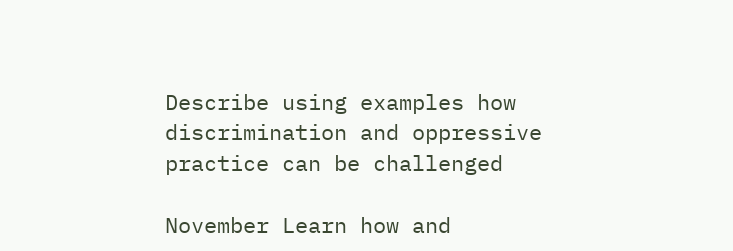Describe using examples how discrimination and oppressive practice can be challenged

November Learn how and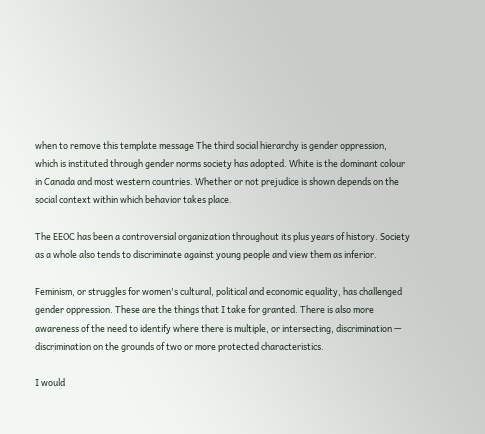when to remove this template message The third social hierarchy is gender oppression, which is instituted through gender norms society has adopted. White is the dominant colour in Canada and most western countries. Whether or not prejudice is shown depends on the social context within which behavior takes place.

The EEOC has been a controversial organization throughout its plus years of history. Society as a whole also tends to discriminate against young people and view them as inferior.

Feminism, or struggles for women's cultural, political and economic equality, has challenged gender oppression. These are the things that I take for granted. There is also more awareness of the need to identify where there is multiple, or intersecting, discrimination — discrimination on the grounds of two or more protected characteristics.

I would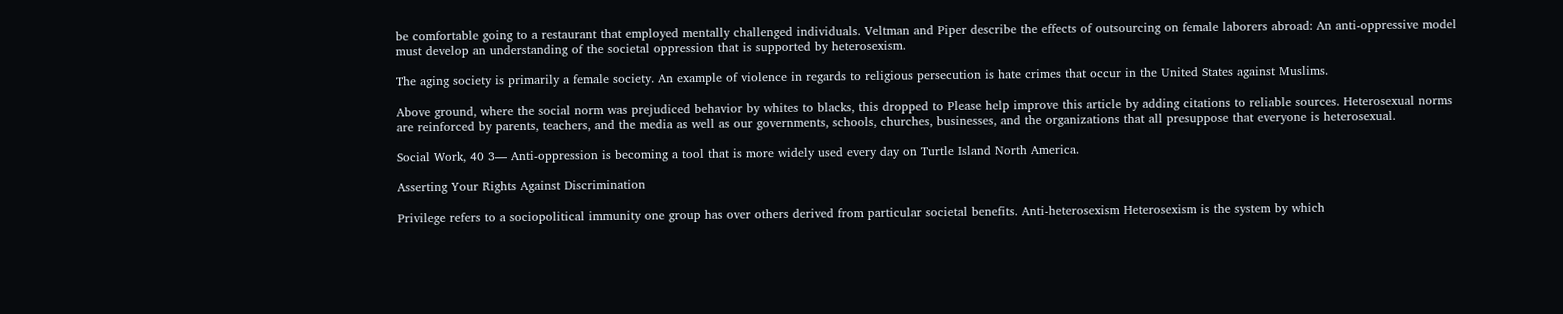be comfortable going to a restaurant that employed mentally challenged individuals. Veltman and Piper describe the effects of outsourcing on female laborers abroad: An anti-oppressive model must develop an understanding of the societal oppression that is supported by heterosexism.

The aging society is primarily a female society. An example of violence in regards to religious persecution is hate crimes that occur in the United States against Muslims.

Above ground, where the social norm was prejudiced behavior by whites to blacks, this dropped to Please help improve this article by adding citations to reliable sources. Heterosexual norms are reinforced by parents, teachers, and the media as well as our governments, schools, churches, businesses, and the organizations that all presuppose that everyone is heterosexual.

Social Work, 40 3— Anti-oppression is becoming a tool that is more widely used every day on Turtle Island North America.

Asserting Your Rights Against Discrimination

Privilege refers to a sociopolitical immunity one group has over others derived from particular societal benefits. Anti-heterosexism Heterosexism is the system by which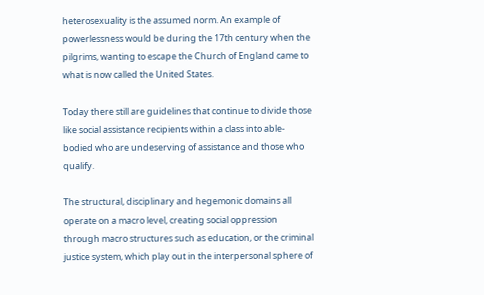heterosexuality is the assumed norm. An example of powerlessness would be during the 17th century when the pilgrims, wanting to escape the Church of England came to what is now called the United States.

Today there still are guidelines that continue to divide those like social assistance recipients within a class into able-bodied who are undeserving of assistance and those who qualify.

The structural, disciplinary and hegemonic domains all operate on a macro level, creating social oppression through macro structures such as education, or the criminal justice system, which play out in the interpersonal sphere of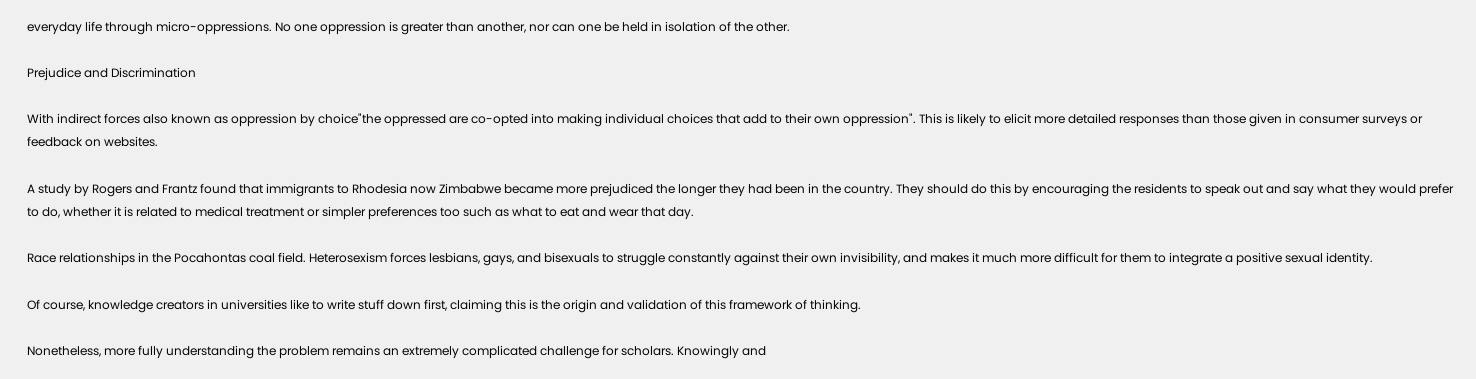everyday life through micro-oppressions. No one oppression is greater than another, nor can one be held in isolation of the other.

Prejudice and Discrimination

With indirect forces also known as oppression by choice"the oppressed are co-opted into making individual choices that add to their own oppression". This is likely to elicit more detailed responses than those given in consumer surveys or feedback on websites.

A study by Rogers and Frantz found that immigrants to Rhodesia now Zimbabwe became more prejudiced the longer they had been in the country. They should do this by encouraging the residents to speak out and say what they would prefer to do, whether it is related to medical treatment or simpler preferences too such as what to eat and wear that day.

Race relationships in the Pocahontas coal field. Heterosexism forces lesbians, gays, and bisexuals to struggle constantly against their own invisibility, and makes it much more difficult for them to integrate a positive sexual identity.

Of course, knowledge creators in universities like to write stuff down first, claiming this is the origin and validation of this framework of thinking.

Nonetheless, more fully understanding the problem remains an extremely complicated challenge for scholars. Knowingly and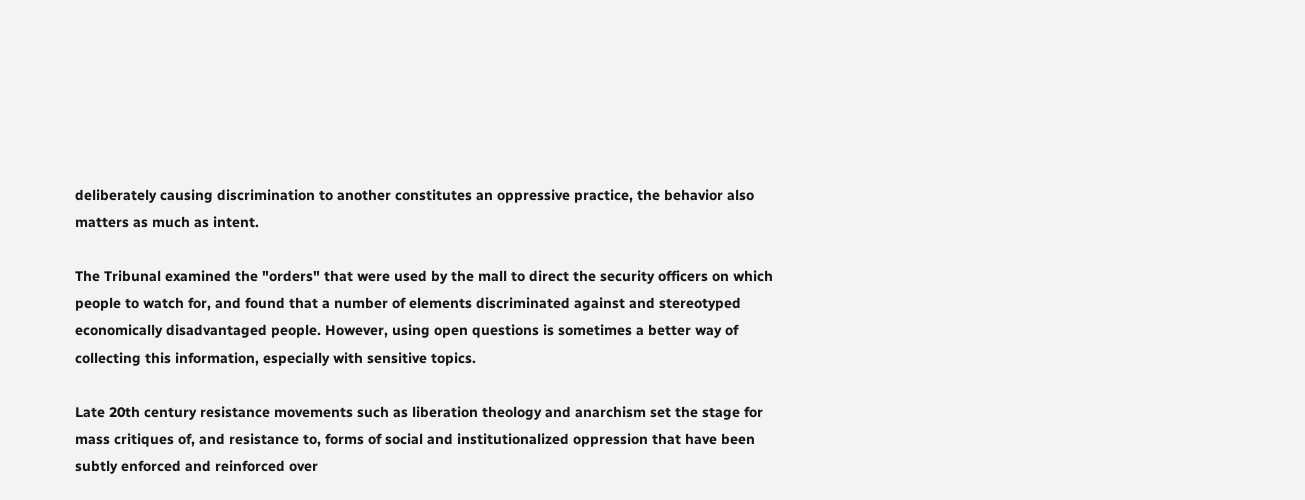deliberately causing discrimination to another constitutes an oppressive practice, the behavior also matters as much as intent.

The Tribunal examined the "orders" that were used by the mall to direct the security officers on which people to watch for, and found that a number of elements discriminated against and stereotyped economically disadvantaged people. However, using open questions is sometimes a better way of collecting this information, especially with sensitive topics.

Late 20th century resistance movements such as liberation theology and anarchism set the stage for mass critiques of, and resistance to, forms of social and institutionalized oppression that have been subtly enforced and reinforced over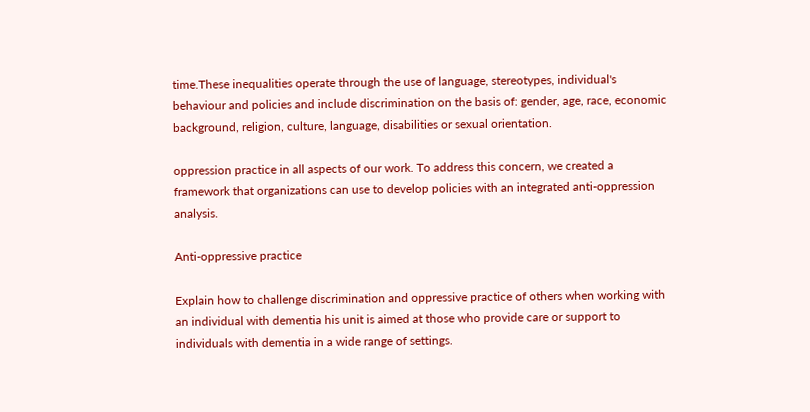time.These inequalities operate through the use of language, stereotypes, individual's behaviour and policies and include discrimination on the basis of: gender, age, race, economic background, religion, culture, language, disabilities or sexual orientation.

oppression practice in all aspects of our work. To address this concern, we created a framework that organizations can use to develop policies with an integrated anti-oppression analysis.

Anti-oppressive practice

Explain how to challenge discrimination and oppressive practice of others when working with an individual with dementia his unit is aimed at those who provide care or support to individuals with dementia in a wide range of settings.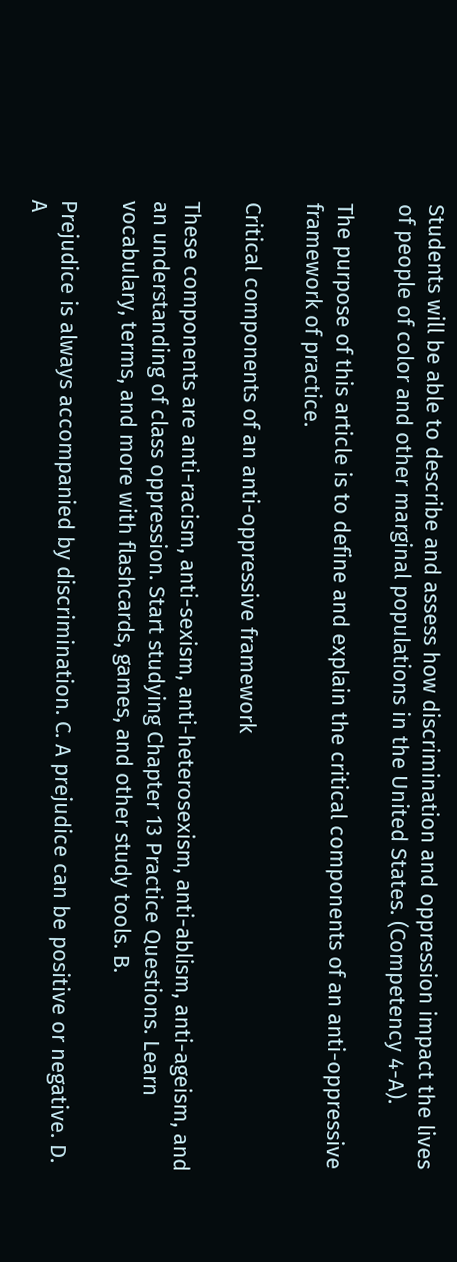Students will be able to describe and assess how discrimination and oppression impact the lives of people of color and other marginal populations in the United States. (Competency 4-A).

The purpose of this article is to define and explain the critical components of an anti-oppressive framework of practice.

Critical components of an anti-oppressive framework

These components are anti-racism, anti-sexism, anti-heterosexism, anti-ablism, anti-ageism, and an understanding of class oppression. Start studying Chapter 13 Practice Questions. Learn vocabulary, terms, and more with flashcards, games, and other study tools. B.

Prejudice is always accompanied by discrimination. C. A prejudice can be positive or negative. D. A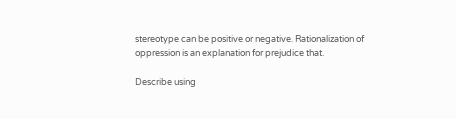stereotype can be positive or negative. Rationalization of oppression is an explanation for prejudice that.

Describe using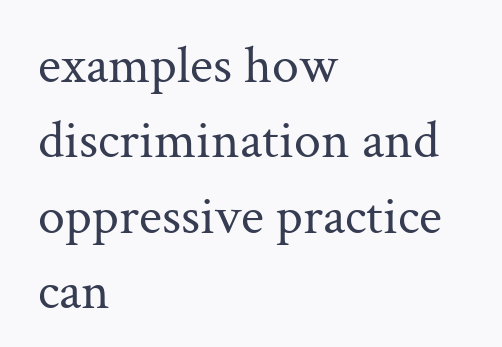examples how discrimination and oppressive practice can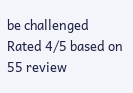be challenged
Rated 4/5 based on 55 review